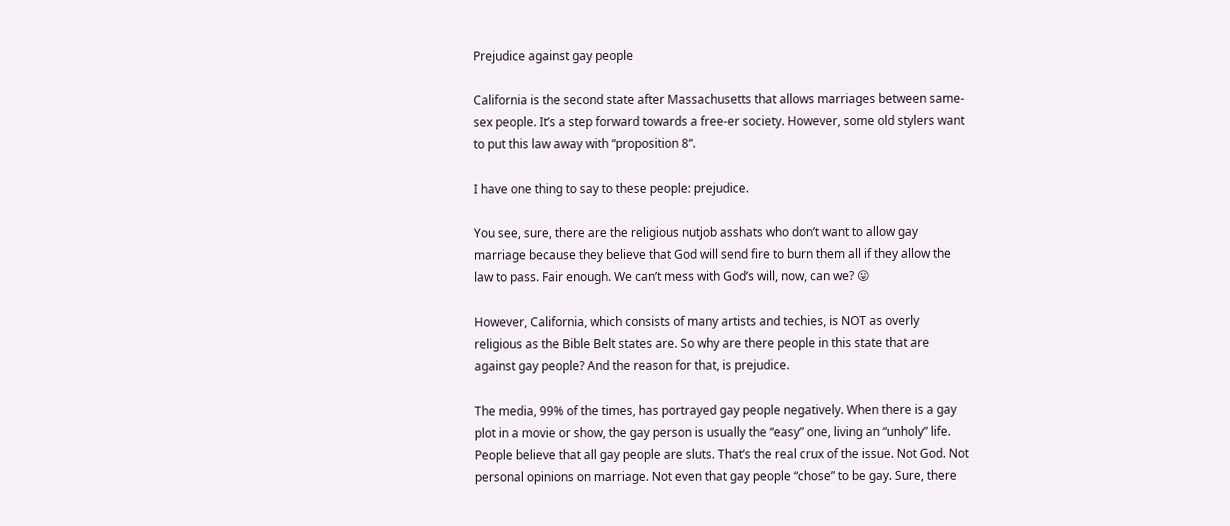Prejudice against gay people

California is the second state after Massachusetts that allows marriages between same-sex people. It’s a step forward towards a free-er society. However, some old stylers want to put this law away with “proposition 8“.

I have one thing to say to these people: prejudice.

You see, sure, there are the religious nutjob asshats who don’t want to allow gay marriage because they believe that God will send fire to burn them all if they allow the law to pass. Fair enough. We can’t mess with God’s will, now, can we? 😛

However, California, which consists of many artists and techies, is NOT as overly religious as the Bible Belt states are. So why are there people in this state that are against gay people? And the reason for that, is prejudice.

The media, 99% of the times, has portrayed gay people negatively. When there is a gay plot in a movie or show, the gay person is usually the “easy” one, living an “unholy” life. People believe that all gay people are sluts. That’s the real crux of the issue. Not God. Not personal opinions on marriage. Not even that gay people “chose” to be gay. Sure, there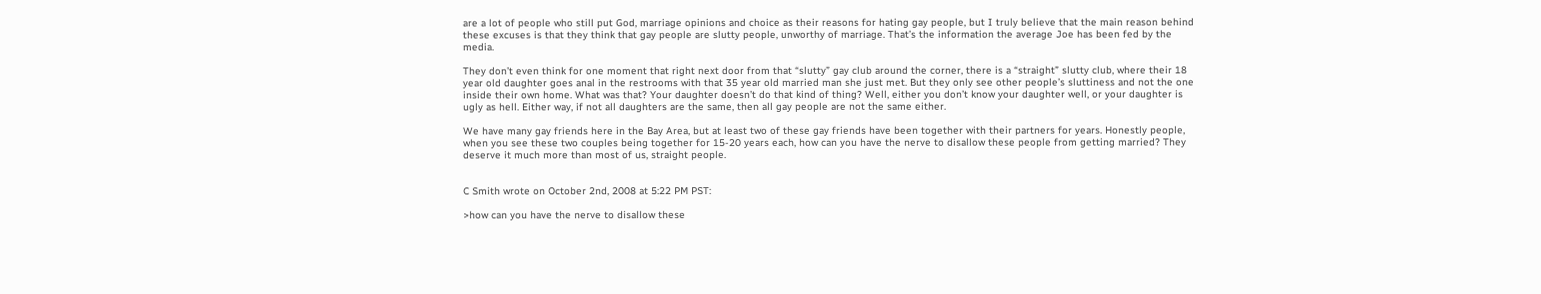are a lot of people who still put God, marriage opinions and choice as their reasons for hating gay people, but I truly believe that the main reason behind these excuses is that they think that gay people are slutty people, unworthy of marriage. That’s the information the average Joe has been fed by the media.

They don’t even think for one moment that right next door from that “slutty” gay club around the corner, there is a “straight” slutty club, where their 18 year old daughter goes anal in the restrooms with that 35 year old married man she just met. But they only see other people’s sluttiness and not the one inside their own home. What was that? Your daughter doesn’t do that kind of thing? Well, either you don’t know your daughter well, or your daughter is ugly as hell. Either way, if not all daughters are the same, then all gay people are not the same either.

We have many gay friends here in the Bay Area, but at least two of these gay friends have been together with their partners for years. Honestly people, when you see these two couples being together for 15-20 years each, how can you have the nerve to disallow these people from getting married? They deserve it much more than most of us, straight people.


C Smith wrote on October 2nd, 2008 at 5:22 PM PST:

>how can you have the nerve to disallow these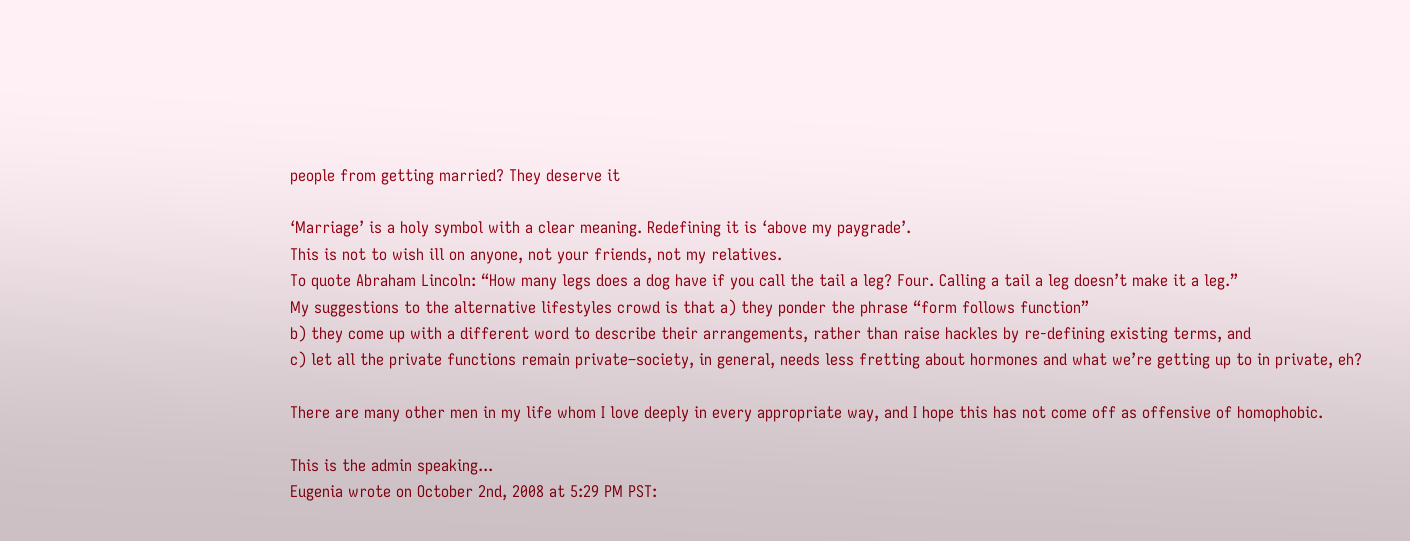people from getting married? They deserve it

‘Marriage’ is a holy symbol with a clear meaning. Redefining it is ‘above my paygrade’.
This is not to wish ill on anyone, not your friends, not my relatives.
To quote Abraham Lincoln: “How many legs does a dog have if you call the tail a leg? Four. Calling a tail a leg doesn’t make it a leg.”
My suggestions to the alternative lifestyles crowd is that a) they ponder the phrase “form follows function”
b) they come up with a different word to describe their arrangements, rather than raise hackles by re-defining existing terms, and
c) let all the private functions remain private–society, in general, needs less fretting about hormones and what we’re getting up to in private, eh?

There are many other men in my life whom I love deeply in every appropriate way, and I hope this has not come off as offensive of homophobic.

This is the admin speaking...
Eugenia wrote on October 2nd, 2008 at 5:29 PM PST: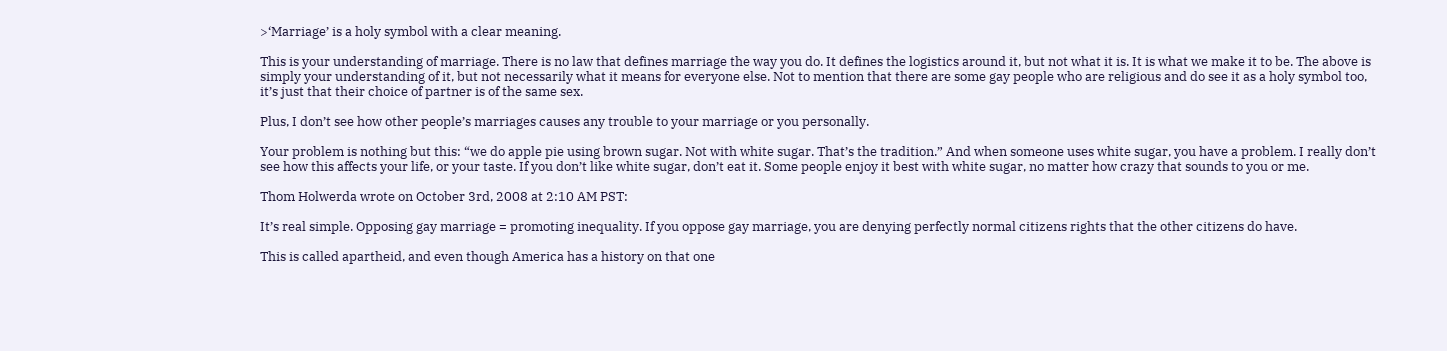>‘Marriage’ is a holy symbol with a clear meaning.

This is your understanding of marriage. There is no law that defines marriage the way you do. It defines the logistics around it, but not what it is. It is what we make it to be. The above is simply your understanding of it, but not necessarily what it means for everyone else. Not to mention that there are some gay people who are religious and do see it as a holy symbol too, it’s just that their choice of partner is of the same sex.

Plus, I don’t see how other people’s marriages causes any trouble to your marriage or you personally.

Your problem is nothing but this: “we do apple pie using brown sugar. Not with white sugar. That’s the tradition.” And when someone uses white sugar, you have a problem. I really don’t see how this affects your life, or your taste. If you don’t like white sugar, don’t eat it. Some people enjoy it best with white sugar, no matter how crazy that sounds to you or me.

Thom Holwerda wrote on October 3rd, 2008 at 2:10 AM PST:

It’s real simple. Opposing gay marriage = promoting inequality. If you oppose gay marriage, you are denying perfectly normal citizens rights that the other citizens do have.

This is called apartheid, and even though America has a history on that one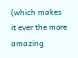(which makes it ever the more amazing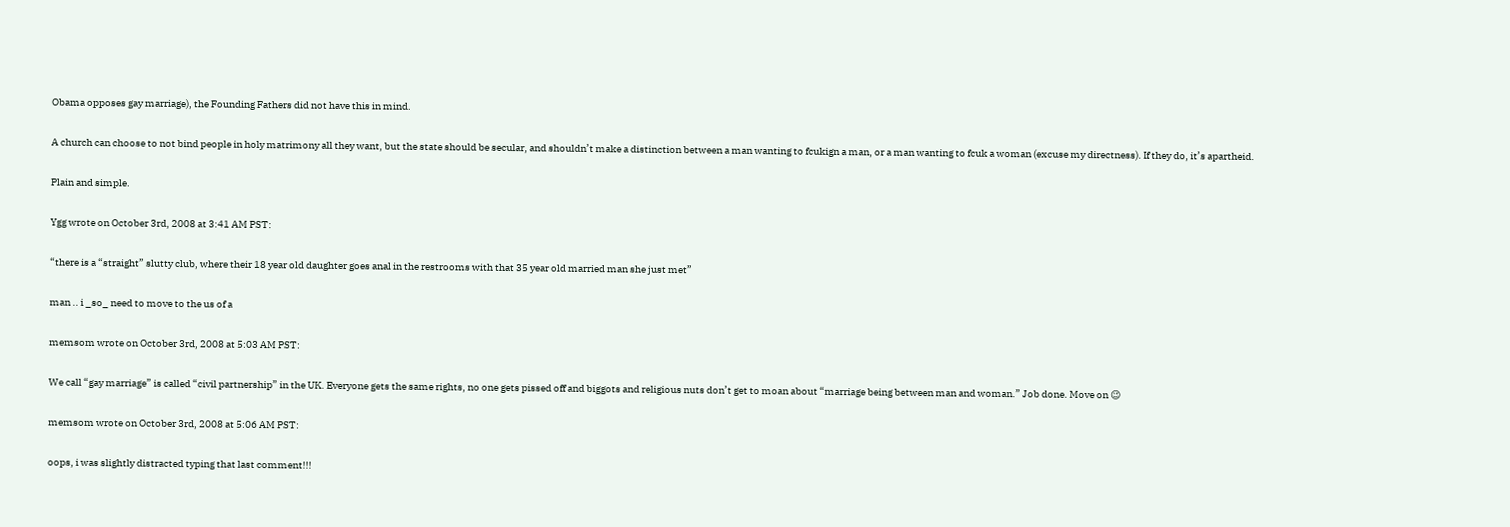Obama opposes gay marriage), the Founding Fathers did not have this in mind.

A church can choose to not bind people in holy matrimony all they want, but the state should be secular, and shouldn’t make a distinction between a man wanting to fcukign a man, or a man wanting to fcuk a woman (excuse my directness). If they do, it’s apartheid.

Plain and simple.

Ygg wrote on October 3rd, 2008 at 3:41 AM PST:

“there is a “straight” slutty club, where their 18 year old daughter goes anal in the restrooms with that 35 year old married man she just met”

man .. i _so_ need to move to the us of a

memsom wrote on October 3rd, 2008 at 5:03 AM PST:

We call “gay marriage” is called “civil partnership” in the UK. Everyone gets the same rights, no one gets pissed off and biggots and religious nuts don’t get to moan about “marriage being between man and woman.” Job done. Move on 😉

memsom wrote on October 3rd, 2008 at 5:06 AM PST:

oops, i was slightly distracted typing that last comment!!!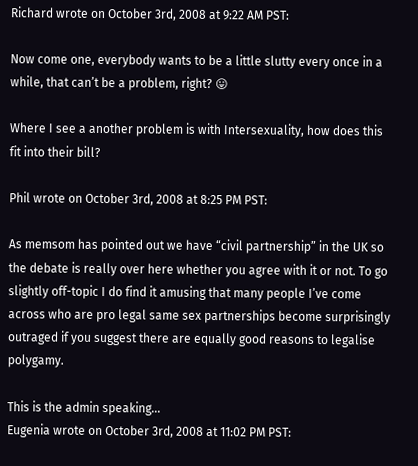Richard wrote on October 3rd, 2008 at 9:22 AM PST:

Now come one, everybody wants to be a little slutty every once in a while, that can’t be a problem, right? 😛

Where I see a another problem is with Intersexuality, how does this fit into their bill?

Phil wrote on October 3rd, 2008 at 8:25 PM PST:

As memsom has pointed out we have “civil partnership” in the UK so the debate is really over here whether you agree with it or not. To go slightly off-topic I do find it amusing that many people I’ve come across who are pro legal same sex partnerships become surprisingly outraged if you suggest there are equally good reasons to legalise polygamy.

This is the admin speaking...
Eugenia wrote on October 3rd, 2008 at 11:02 PM PST: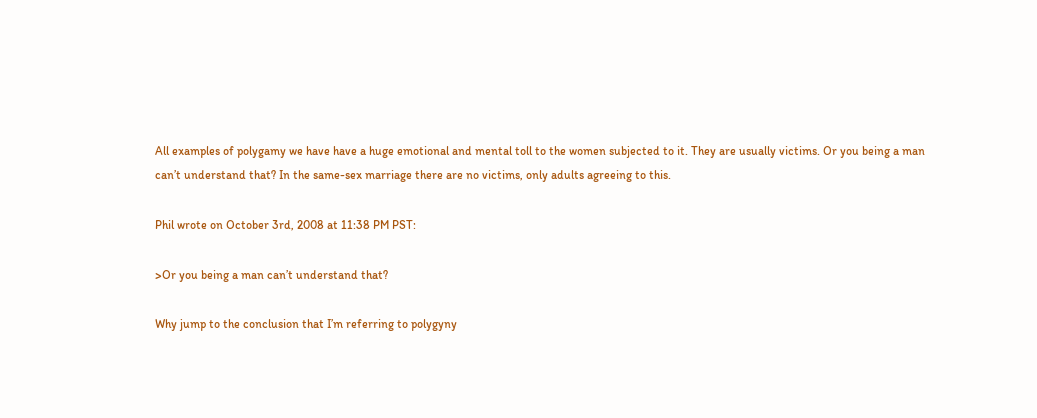All examples of polygamy we have have a huge emotional and mental toll to the women subjected to it. They are usually victims. Or you being a man can’t understand that? In the same-sex marriage there are no victims, only adults agreeing to this.

Phil wrote on October 3rd, 2008 at 11:38 PM PST:

>Or you being a man can’t understand that?

Why jump to the conclusion that I’m referring to polygyny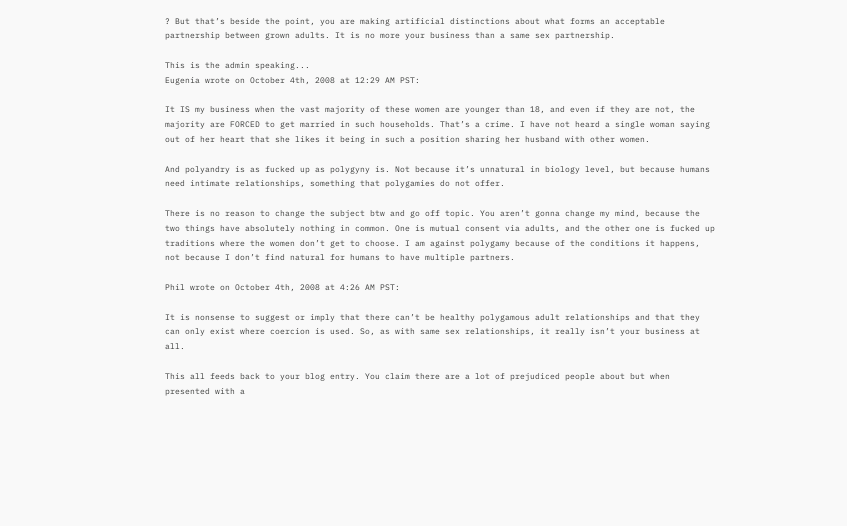? But that’s beside the point, you are making artificial distinctions about what forms an acceptable partnership between grown adults. It is no more your business than a same sex partnership.

This is the admin speaking...
Eugenia wrote on October 4th, 2008 at 12:29 AM PST:

It IS my business when the vast majority of these women are younger than 18, and even if they are not, the majority are FORCED to get married in such households. That’s a crime. I have not heard a single woman saying out of her heart that she likes it being in such a position sharing her husband with other women.

And polyandry is as fucked up as polygyny is. Not because it’s unnatural in biology level, but because humans need intimate relationships, something that polygamies do not offer.

There is no reason to change the subject btw and go off topic. You aren’t gonna change my mind, because the two things have absolutely nothing in common. One is mutual consent via adults, and the other one is fucked up traditions where the women don’t get to choose. I am against polygamy because of the conditions it happens, not because I don’t find natural for humans to have multiple partners.

Phil wrote on October 4th, 2008 at 4:26 AM PST:

It is nonsense to suggest or imply that there can’t be healthy polygamous adult relationships and that they can only exist where coercion is used. So, as with same sex relationships, it really isn’t your business at all.

This all feeds back to your blog entry. You claim there are a lot of prejudiced people about but when presented with a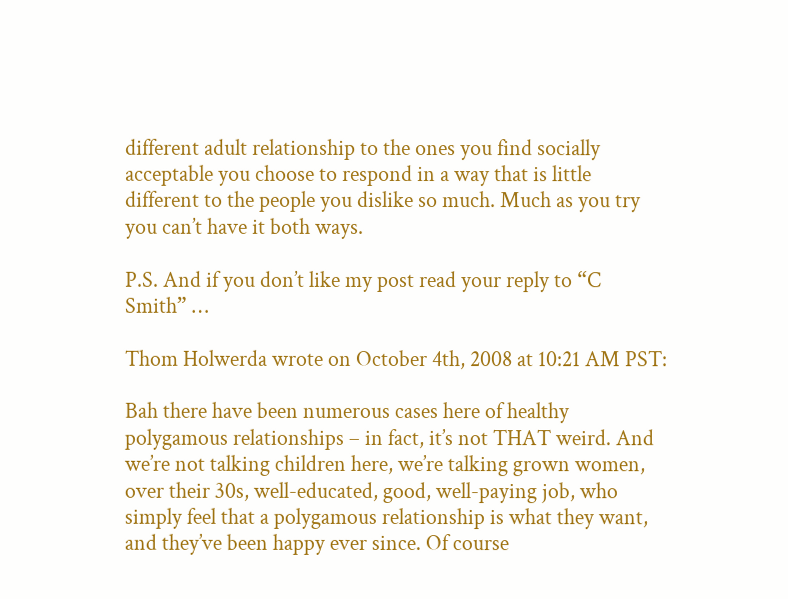different adult relationship to the ones you find socially acceptable you choose to respond in a way that is little different to the people you dislike so much. Much as you try you can’t have it both ways.

P.S. And if you don’t like my post read your reply to “C Smith” …

Thom Holwerda wrote on October 4th, 2008 at 10:21 AM PST:

Bah there have been numerous cases here of healthy polygamous relationships – in fact, it’s not THAT weird. And we’re not talking children here, we’re talking grown women, over their 30s, well-educated, good, well-paying job, who simply feel that a polygamous relationship is what they want, and they’ve been happy ever since. Of course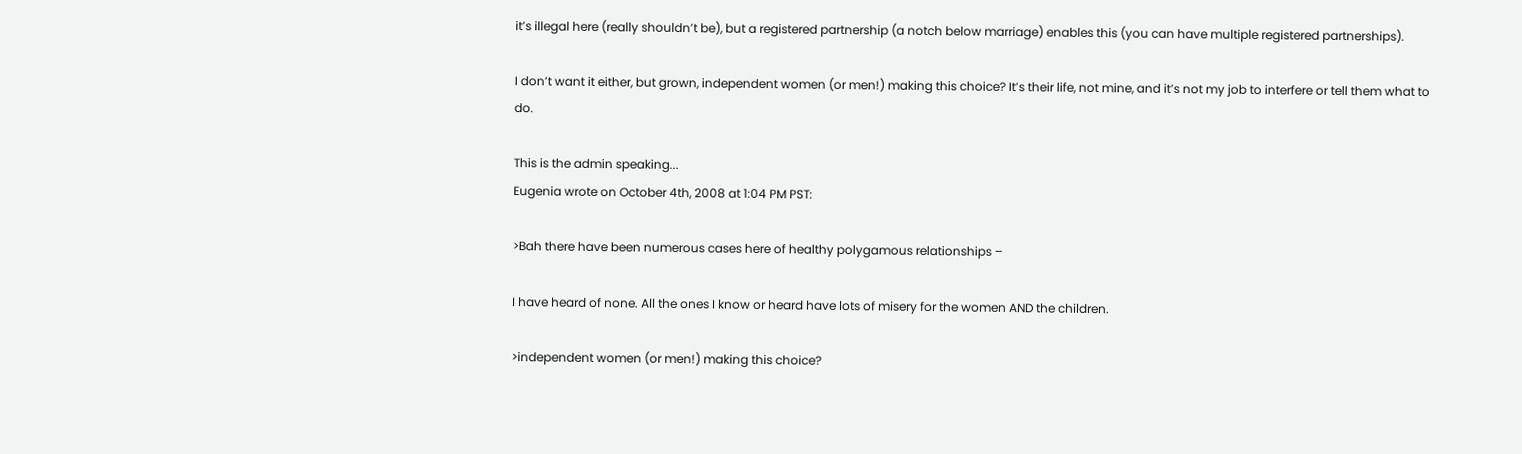it’s illegal here (really shouldn’t be), but a registered partnership (a notch below marriage) enables this (you can have multiple registered partnerships).

I don’t want it either, but grown, independent women (or men!) making this choice? It’s their life, not mine, and it’s not my job to interfere or tell them what to do.

This is the admin speaking...
Eugenia wrote on October 4th, 2008 at 1:04 PM PST:

>Bah there have been numerous cases here of healthy polygamous relationships –

I have heard of none. All the ones I know or heard have lots of misery for the women AND the children.

>independent women (or men!) making this choice?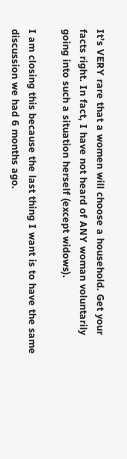It’s VERY rare that a women will choose a household. Get your facts right. In fact, I have not heard of ANY woman voluntarily going into such a situation herself (except widows).

I am closing this because the last thing I want is to have the same discussion we had 6 months ago.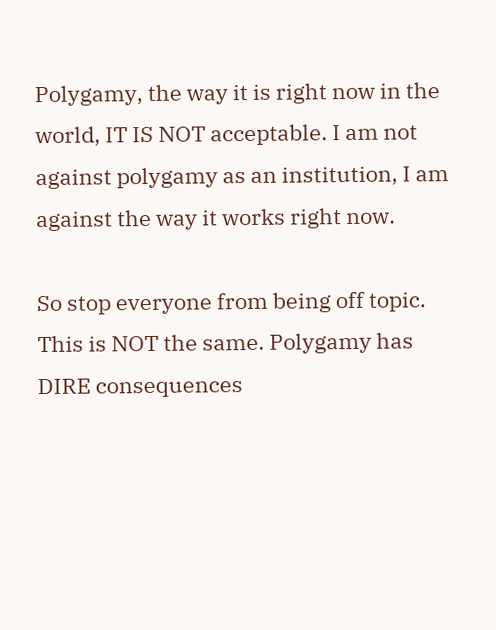Polygamy, the way it is right now in the world, IT IS NOT acceptable. I am not against polygamy as an institution, I am against the way it works right now.

So stop everyone from being off topic. This is NOT the same. Polygamy has DIRE consequences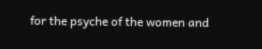for the psyche of the women and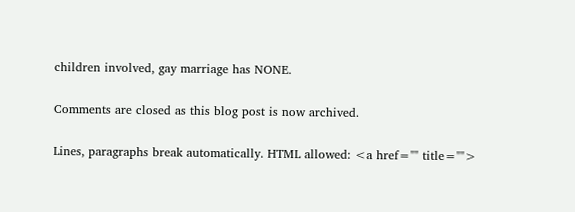children involved, gay marriage has NONE.

Comments are closed as this blog post is now archived.

Lines, paragraphs break automatically. HTML allowed: <a href="" title="">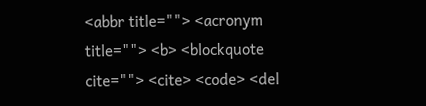<abbr title=""> <acronym title=""> <b> <blockquote cite=""> <cite> <code> <del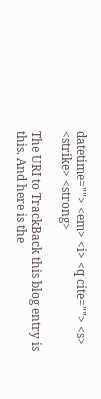datetime=""> <em> <i> <q cite=""> <s> <strike> <strong>

The URI to TrackBack this blog entry is this. And here is the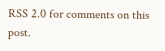RSS 2.0 for comments on this post.